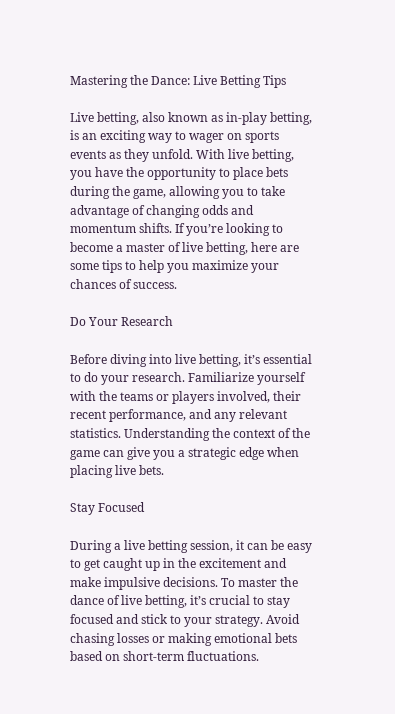Mastering the Dance: Live Betting Tips

Live betting, also known as in-play betting, is an exciting way to wager on sports events as they unfold. With live betting, you have the opportunity to place bets during the game, allowing you to take advantage of changing odds and momentum shifts. If you’re looking to become a master of live betting, here are some tips to help you maximize your chances of success.

Do Your Research

Before diving into live betting, it’s essential to do your research. Familiarize yourself with the teams or players involved, their recent performance, and any relevant statistics. Understanding the context of the game can give you a strategic edge when placing live bets.

Stay Focused

During a live betting session, it can be easy to get caught up in the excitement and make impulsive decisions. To master the dance of live betting, it’s crucial to stay focused and stick to your strategy. Avoid chasing losses or making emotional bets based on short-term fluctuations.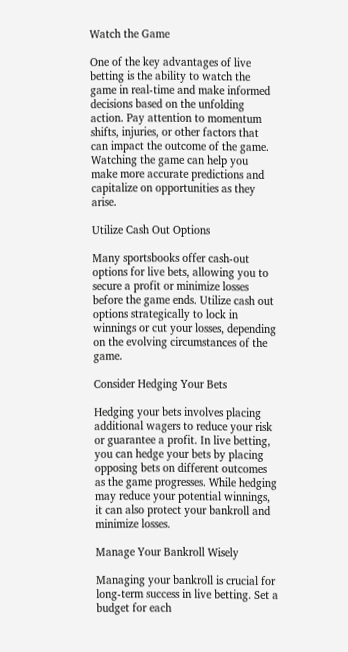Watch the Game

One of the key advantages of live betting is the ability to watch the game in real-time and make informed decisions based on the unfolding action. Pay attention to momentum shifts, injuries, or other factors that can impact the outcome of the game. Watching the game can help you make more accurate predictions and capitalize on opportunities as they arise.

Utilize Cash Out Options

Many sportsbooks offer cash-out options for live bets, allowing you to secure a profit or minimize losses before the game ends. Utilize cash out options strategically to lock in winnings or cut your losses, depending on the evolving circumstances of the game.

Consider Hedging Your Bets

Hedging your bets involves placing additional wagers to reduce your risk or guarantee a profit. In live betting, you can hedge your bets by placing opposing bets on different outcomes as the game progresses. While hedging may reduce your potential winnings, it can also protect your bankroll and minimize losses.

Manage Your Bankroll Wisely

Managing your bankroll is crucial for long-term success in live betting. Set a budget for each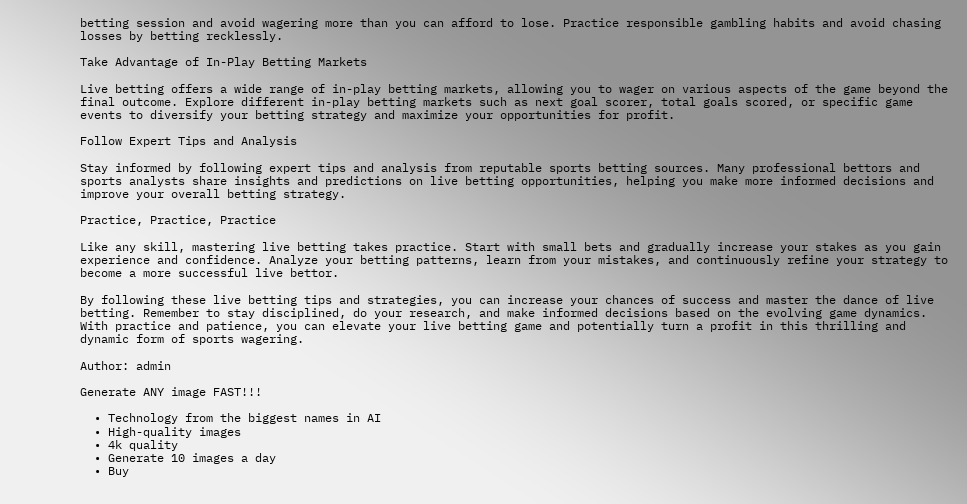betting session and avoid wagering more than you can afford to lose. Practice responsible gambling habits and avoid chasing losses by betting recklessly.

Take Advantage of In-Play Betting Markets

Live betting offers a wide range of in-play betting markets, allowing you to wager on various aspects of the game beyond the final outcome. Explore different in-play betting markets such as next goal scorer, total goals scored, or specific game events to diversify your betting strategy and maximize your opportunities for profit.

Follow Expert Tips and Analysis

Stay informed by following expert tips and analysis from reputable sports betting sources. Many professional bettors and sports analysts share insights and predictions on live betting opportunities, helping you make more informed decisions and improve your overall betting strategy.

Practice, Practice, Practice

Like any skill, mastering live betting takes practice. Start with small bets and gradually increase your stakes as you gain experience and confidence. Analyze your betting patterns, learn from your mistakes, and continuously refine your strategy to become a more successful live bettor.

By following these live betting tips and strategies, you can increase your chances of success and master the dance of live betting. Remember to stay disciplined, do your research, and make informed decisions based on the evolving game dynamics. With practice and patience, you can elevate your live betting game and potentially turn a profit in this thrilling and dynamic form of sports wagering.

Author: admin

Generate ANY image FAST!!!

  • Technology from the biggest names in AI
  • High-quality images
  • 4k quality
  • Generate 10 images a day
  • Buy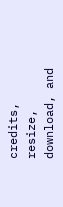credits, resize, download, and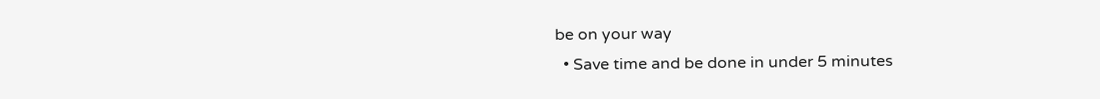be on your way
  • Save time and be done in under 5 minutes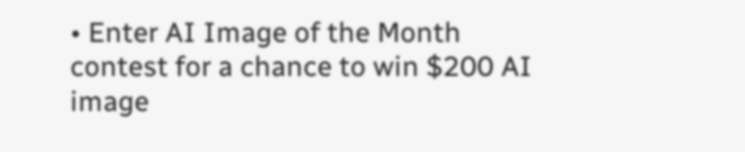• Enter AI Image of the Month contest for a chance to win $200 AI image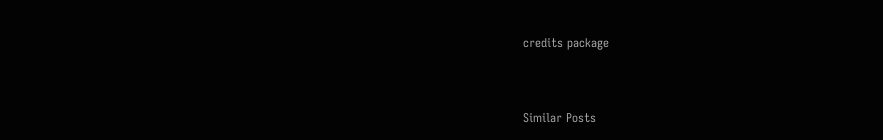credits package



Similar Posts